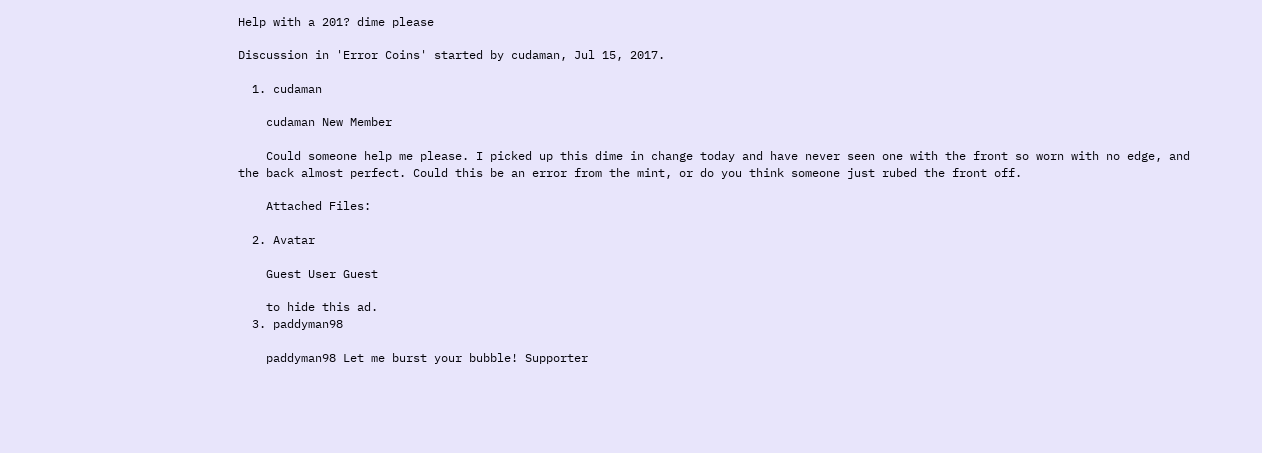Help with a 201? dime please

Discussion in 'Error Coins' started by cudaman, Jul 15, 2017.

  1. cudaman

    cudaman New Member

    Could someone help me please. I picked up this dime in change today and have never seen one with the front so worn with no edge, and the back almost perfect. Could this be an error from the mint, or do you think someone just rubed the front off.

    Attached Files:

  2. Avatar

    Guest User Guest

    to hide this ad.
  3. paddyman98

    paddyman98 Let me burst your bubble! Supporter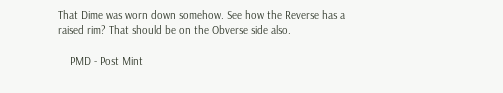That Dime was worn down somehow. See how the Reverse has a raised rim? That should be on the Obverse side also.

    PMD - Post Mint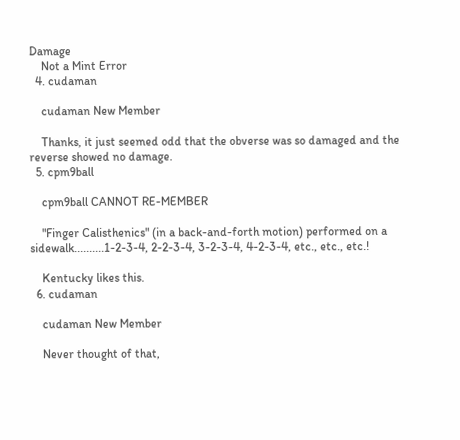Damage
    Not a Mint Error
  4. cudaman

    cudaman New Member

    Thanks, it just seemed odd that the obverse was so damaged and the reverse showed no damage.
  5. cpm9ball

    cpm9ball CANNOT RE-MEMBER

    "Finger Calisthenics" (in a back-and-forth motion) performed on a sidewalk..........1-2-3-4, 2-2-3-4, 3-2-3-4, 4-2-3-4, etc., etc., etc.!

    Kentucky likes this.
  6. cudaman

    cudaman New Member

    Never thought of that,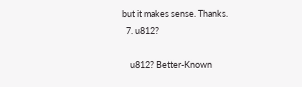but it makes sense. Thanks.
  7. u812?

    u812? Better-Known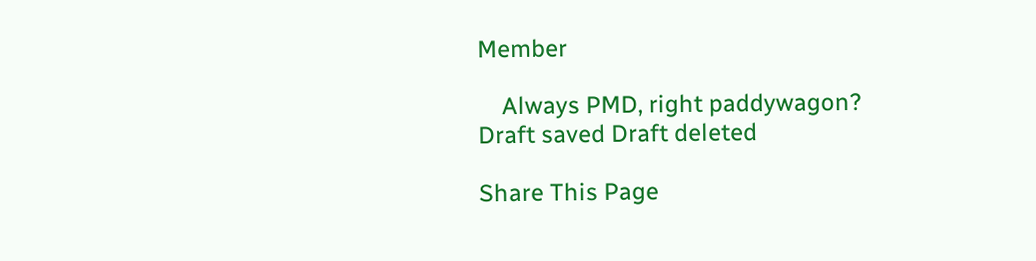Member

    Always PMD, right paddywagon?
Draft saved Draft deleted

Share This Page